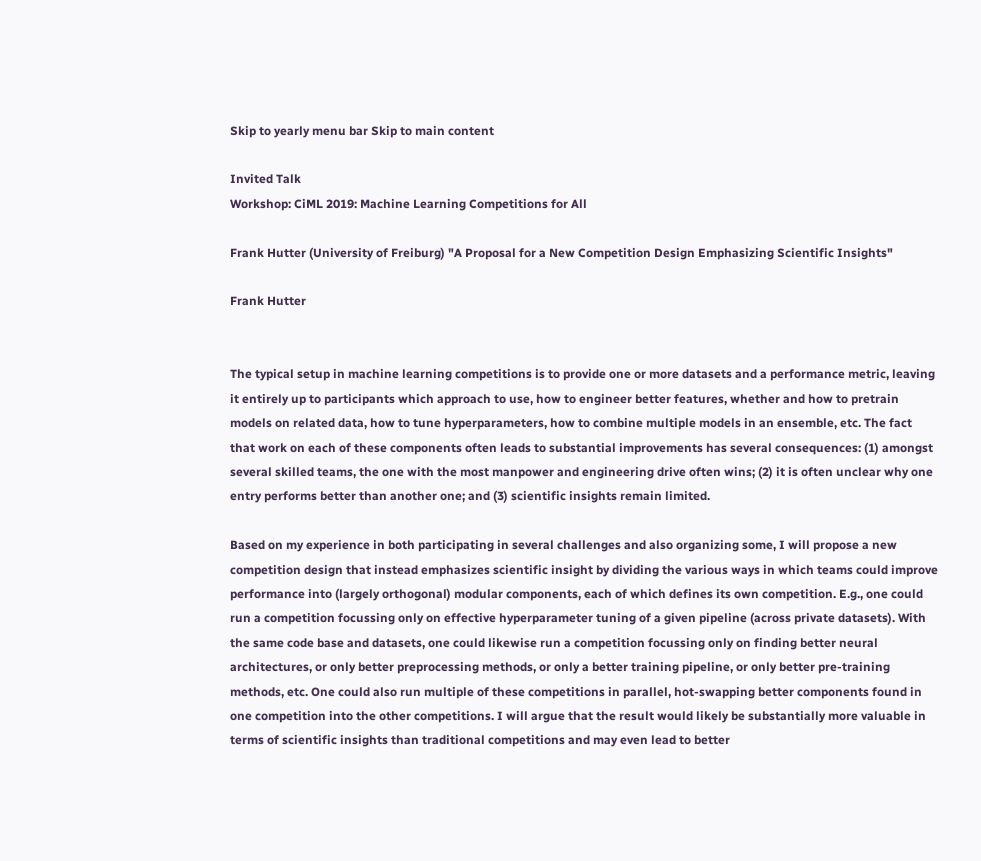Skip to yearly menu bar Skip to main content

Invited Talk
Workshop: CiML 2019: Machine Learning Competitions for All

Frank Hutter (University of Freiburg) "A Proposal for a New Competition Design Emphasizing Scientific Insights"

Frank Hutter


The typical setup in machine learning competitions is to provide one or more datasets and a performance metric, leaving it entirely up to participants which approach to use, how to engineer better features, whether and how to pretrain models on related data, how to tune hyperparameters, how to combine multiple models in an ensemble, etc. The fact that work on each of these components often leads to substantial improvements has several consequences: (1) amongst several skilled teams, the one with the most manpower and engineering drive often wins; (2) it is often unclear why one entry performs better than another one; and (3) scientific insights remain limited.

Based on my experience in both participating in several challenges and also organizing some, I will propose a new competition design that instead emphasizes scientific insight by dividing the various ways in which teams could improve performance into (largely orthogonal) modular components, each of which defines its own competition. E.g., one could run a competition focussing only on effective hyperparameter tuning of a given pipeline (across private datasets). With the same code base and datasets, one could likewise run a competition focussing only on finding better neural architectures, or only better preprocessing methods, or only a better training pipeline, or only better pre-training methods, etc. One could also run multiple of these competitions in parallel, hot-swapping better components found in one competition into the other competitions. I will argue that the result would likely be substantially more valuable in terms of scientific insights than traditional competitions and may even lead to better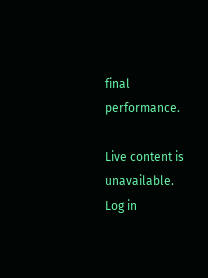final performance.

Live content is unavailable. Log in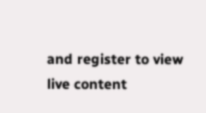and register to view live content